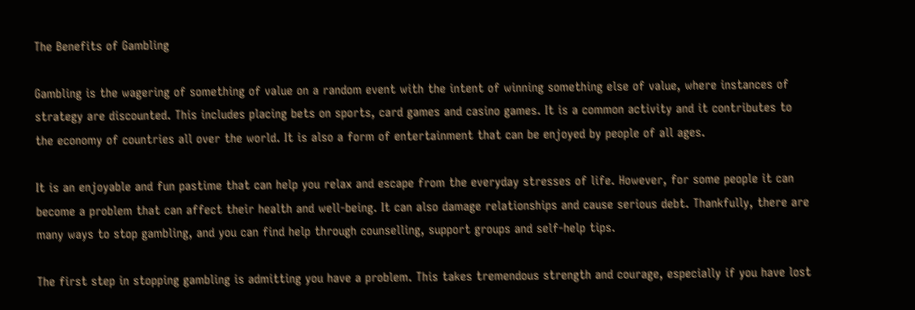The Benefits of Gambling

Gambling is the wagering of something of value on a random event with the intent of winning something else of value, where instances of strategy are discounted. This includes placing bets on sports, card games and casino games. It is a common activity and it contributes to the economy of countries all over the world. It is also a form of entertainment that can be enjoyed by people of all ages.

It is an enjoyable and fun pastime that can help you relax and escape from the everyday stresses of life. However, for some people it can become a problem that can affect their health and well-being. It can also damage relationships and cause serious debt. Thankfully, there are many ways to stop gambling, and you can find help through counselling, support groups and self-help tips.

The first step in stopping gambling is admitting you have a problem. This takes tremendous strength and courage, especially if you have lost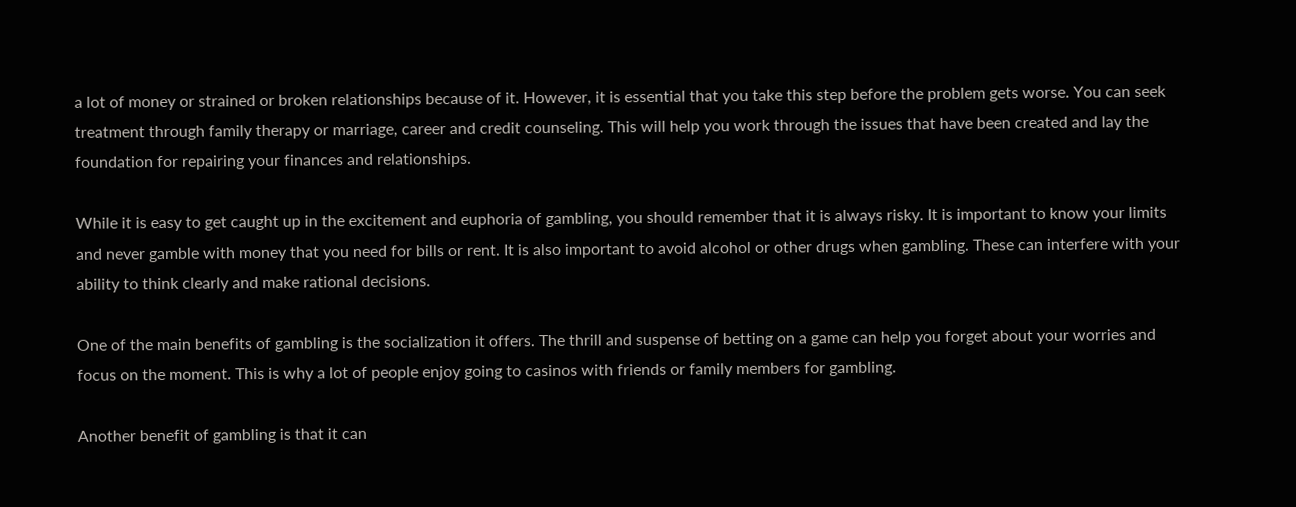a lot of money or strained or broken relationships because of it. However, it is essential that you take this step before the problem gets worse. You can seek treatment through family therapy or marriage, career and credit counseling. This will help you work through the issues that have been created and lay the foundation for repairing your finances and relationships.

While it is easy to get caught up in the excitement and euphoria of gambling, you should remember that it is always risky. It is important to know your limits and never gamble with money that you need for bills or rent. It is also important to avoid alcohol or other drugs when gambling. These can interfere with your ability to think clearly and make rational decisions.

One of the main benefits of gambling is the socialization it offers. The thrill and suspense of betting on a game can help you forget about your worries and focus on the moment. This is why a lot of people enjoy going to casinos with friends or family members for gambling.

Another benefit of gambling is that it can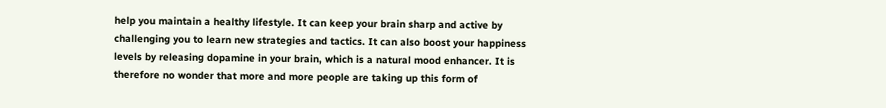help you maintain a healthy lifestyle. It can keep your brain sharp and active by challenging you to learn new strategies and tactics. It can also boost your happiness levels by releasing dopamine in your brain, which is a natural mood enhancer. It is therefore no wonder that more and more people are taking up this form of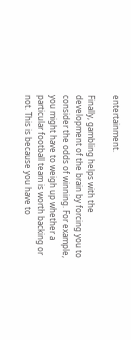entertainment.

Finally, gambling helps with the development of the brain by forcing you to consider the odds of winning. For example, you might have to weigh up whether a particular football team is worth backing or not. This is because you have to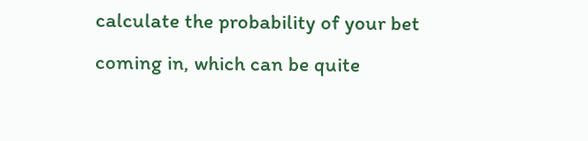calculate the probability of your bet coming in, which can be quite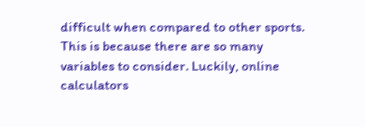difficult when compared to other sports. This is because there are so many variables to consider. Luckily, online calculators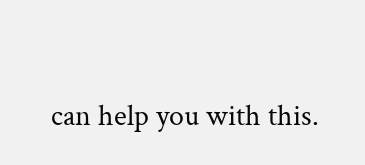can help you with this.